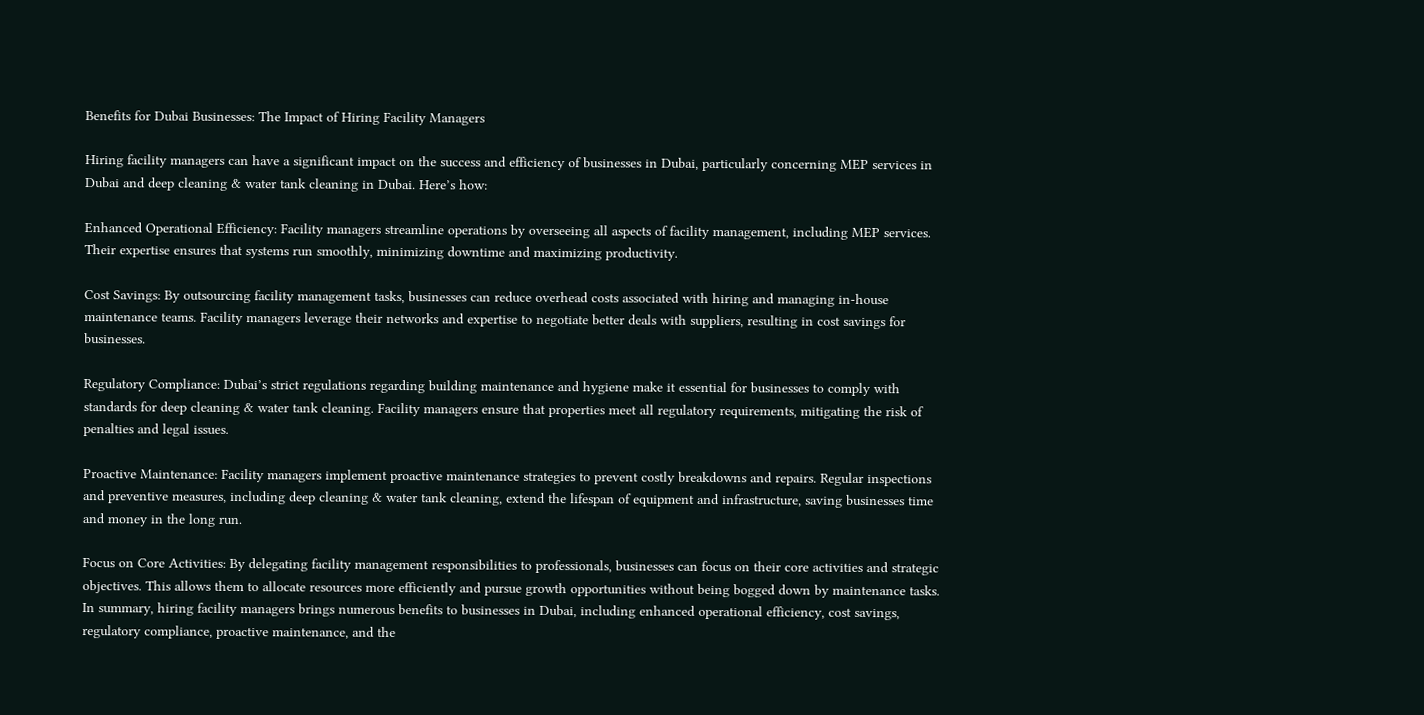Benefits for Dubai Businesses: The Impact of Hiring Facility Managers

Hiring facility managers can have a significant impact on the success and efficiency of businesses in Dubai, particularly concerning MEP services in Dubai and deep cleaning & water tank cleaning in Dubai. Here’s how:

Enhanced Operational Efficiency: Facility managers streamline operations by overseeing all aspects of facility management, including MEP services. Their expertise ensures that systems run smoothly, minimizing downtime and maximizing productivity.

Cost Savings: By outsourcing facility management tasks, businesses can reduce overhead costs associated with hiring and managing in-house maintenance teams. Facility managers leverage their networks and expertise to negotiate better deals with suppliers, resulting in cost savings for businesses.

Regulatory Compliance: Dubai’s strict regulations regarding building maintenance and hygiene make it essential for businesses to comply with standards for deep cleaning & water tank cleaning. Facility managers ensure that properties meet all regulatory requirements, mitigating the risk of penalties and legal issues.

Proactive Maintenance: Facility managers implement proactive maintenance strategies to prevent costly breakdowns and repairs. Regular inspections and preventive measures, including deep cleaning & water tank cleaning, extend the lifespan of equipment and infrastructure, saving businesses time and money in the long run.

Focus on Core Activities: By delegating facility management responsibilities to professionals, businesses can focus on their core activities and strategic objectives. This allows them to allocate resources more efficiently and pursue growth opportunities without being bogged down by maintenance tasks. In summary, hiring facility managers brings numerous benefits to businesses in Dubai, including enhanced operational efficiency, cost savings, regulatory compliance, proactive maintenance, and the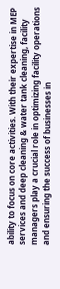ability to focus on core activities. With their expertise in MEP services and deep cleaning & water tank cleaning, facility managers play a crucial role in optimizing facility operations and ensuring the success of businesses in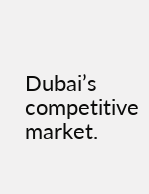Dubai’s competitive market.